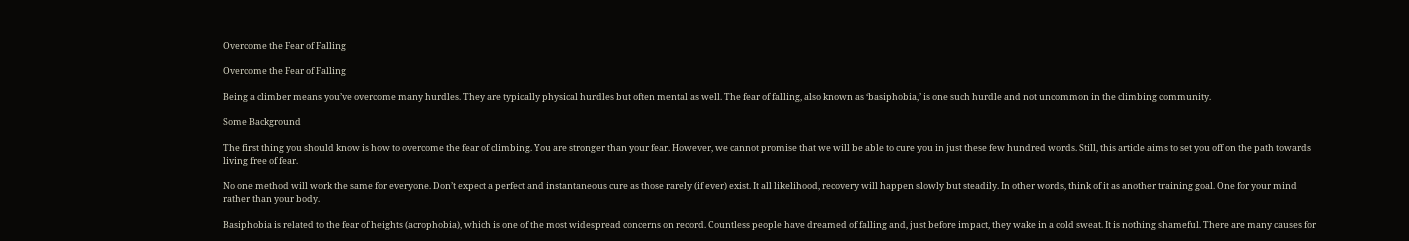Overcome the Fear of Falling

Overcome the Fear of Falling

Being a climber means you’ve overcome many hurdles. They are typically physical hurdles but often mental as well. The fear of falling, also known as ‘basiphobia,’ is one such hurdle and not uncommon in the climbing community.

Some Background

The first thing you should know is how to overcome the fear of climbing. You are stronger than your fear. However, we cannot promise that we will be able to cure you in just these few hundred words. Still, this article aims to set you off on the path towards living free of fear.

No one method will work the same for everyone. Don’t expect a perfect and instantaneous cure as those rarely (if ever) exist. It all likelihood, recovery will happen slowly but steadily. In other words, think of it as another training goal. One for your mind rather than your body.

Basiphobia is related to the fear of heights (acrophobia), which is one of the most widespread concerns on record. Countless people have dreamed of falling and, just before impact, they wake in a cold sweat. It is nothing shameful. There are many causes for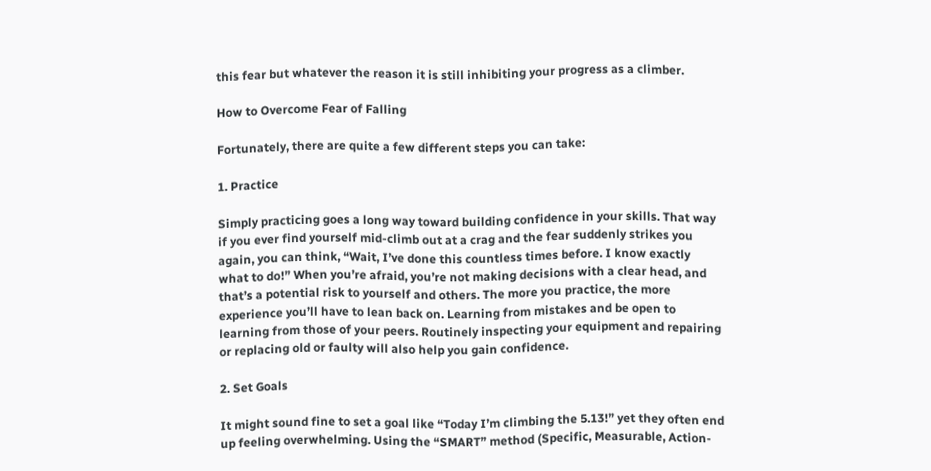this fear but whatever the reason it is still inhibiting your progress as a climber.

How to Overcome Fear of Falling

Fortunately, there are quite a few different steps you can take:

1. Practice

Simply practicing goes a long way toward building confidence in your skills. That way if you ever find yourself mid-climb out at a crag and the fear suddenly strikes you again, you can think, “Wait, I’ve done this countless times before. I know exactly what to do!” When you’re afraid, you’re not making decisions with a clear head, and that’s a potential risk to yourself and others. The more you practice, the more experience you’ll have to lean back on. Learning from mistakes and be open to learning from those of your peers. Routinely inspecting your equipment and repairing or replacing old or faulty will also help you gain confidence.

2. Set Goals

It might sound fine to set a goal like “Today I’m climbing the 5.13!” yet they often end up feeling overwhelming. Using the “SMART” method (Specific, Measurable, Action-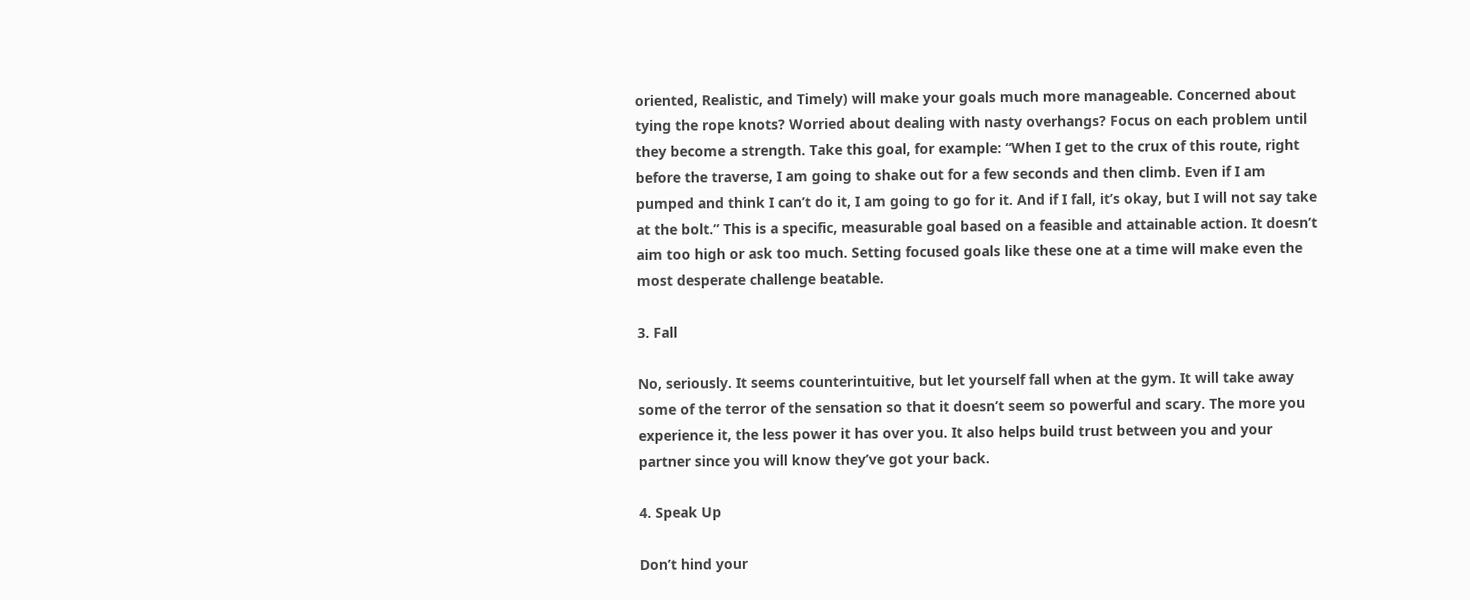oriented, Realistic, and Timely) will make your goals much more manageable. Concerned about tying the rope knots? Worried about dealing with nasty overhangs? Focus on each problem until they become a strength. Take this goal, for example: “When I get to the crux of this route, right before the traverse, I am going to shake out for a few seconds and then climb. Even if I am pumped and think I can’t do it, I am going to go for it. And if I fall, it’s okay, but I will not say take at the bolt.” This is a specific, measurable goal based on a feasible and attainable action. It doesn’t aim too high or ask too much. Setting focused goals like these one at a time will make even the most desperate challenge beatable.

3. Fall

No, seriously. It seems counterintuitive, but let yourself fall when at the gym. It will take away some of the terror of the sensation so that it doesn’t seem so powerful and scary. The more you experience it, the less power it has over you. It also helps build trust between you and your partner since you will know they’ve got your back.

4. Speak Up

Don’t hind your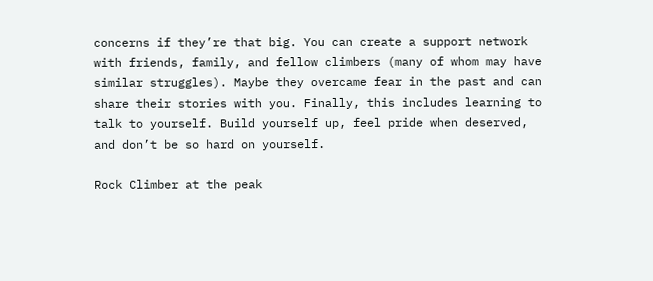concerns if they’re that big. You can create a support network with friends, family, and fellow climbers (many of whom may have similar struggles). Maybe they overcame fear in the past and can share their stories with you. Finally, this includes learning to talk to yourself. Build yourself up, feel pride when deserved, and don’t be so hard on yourself.

Rock Climber at the peak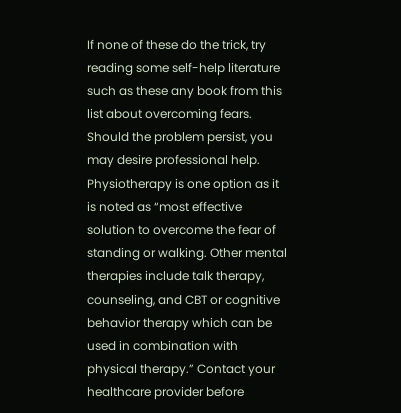If none of these do the trick, try reading some self-help literature such as these any book from this list about overcoming fears. Should the problem persist, you may desire professional help. Physiotherapy is one option as it is noted as “most effective solution to overcome the fear of standing or walking. Other mental therapies include talk therapy, counseling, and CBT or cognitive behavior therapy which can be used in combination with physical therapy.” Contact your healthcare provider before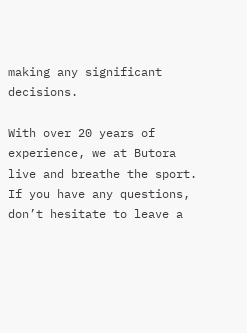making any significant decisions.

With over 20 years of experience, we at Butora live and breathe the sport. If you have any questions, don’t hesitate to leave a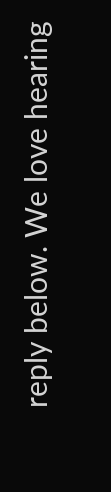reply below. We love hearing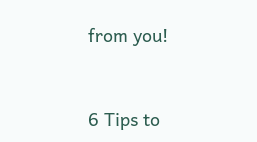from you!


6 Tips to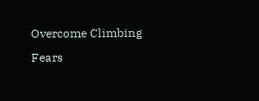Overcome Climbing Fears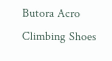Butora Acro Climbing Shoes